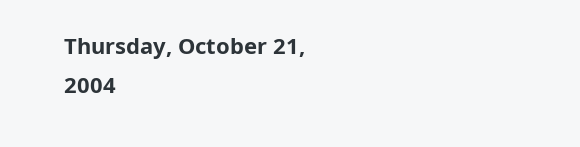Thursday, October 21, 2004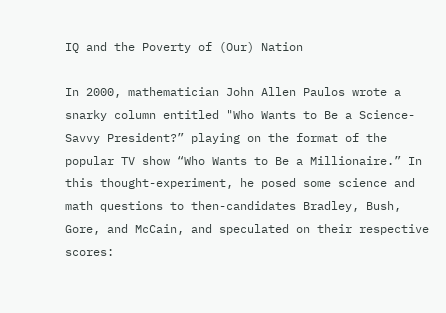IQ and the Poverty of (Our) Nation

In 2000, mathematician John Allen Paulos wrote a snarky column entitled "Who Wants to Be a Science-Savvy President?” playing on the format of the popular TV show “Who Wants to Be a Millionaire.” In this thought-experiment, he posed some science and math questions to then-candidates Bradley, Bush, Gore, and McCain, and speculated on their respective scores: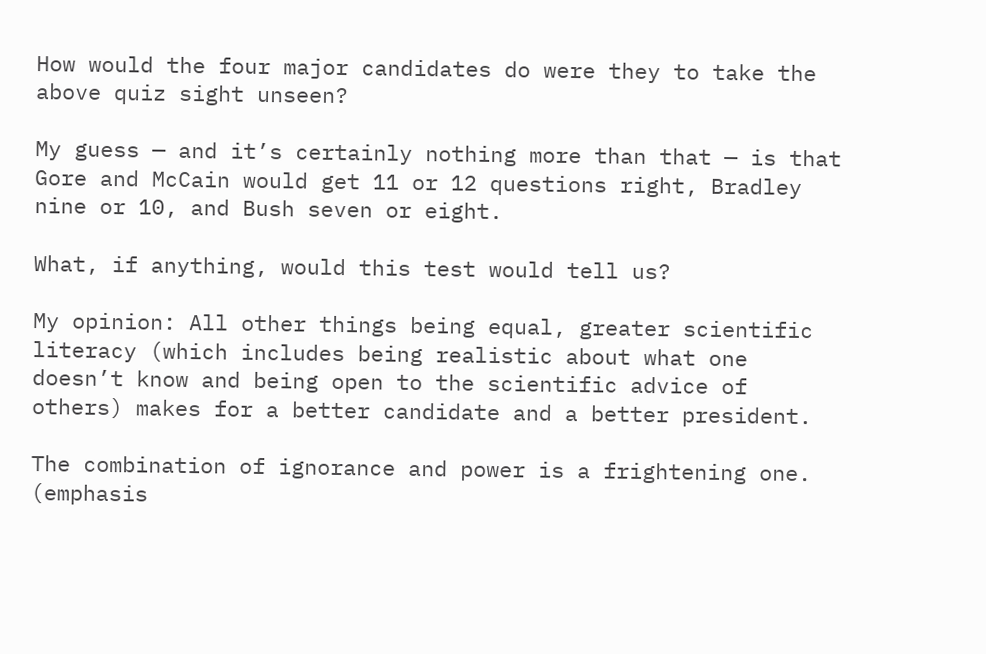How would the four major candidates do were they to take the above quiz sight unseen?

My guess — and it’s certainly nothing more than that — is that Gore and McCain would get 11 or 12 questions right, Bradley nine or 10, and Bush seven or eight.

What, if anything, would this test would tell us?

My opinion: All other things being equal, greater scientific literacy (which includes being realistic about what one doesn’t know and being open to the scientific advice of others) makes for a better candidate and a better president.

The combination of ignorance and power is a frightening one. (emphasis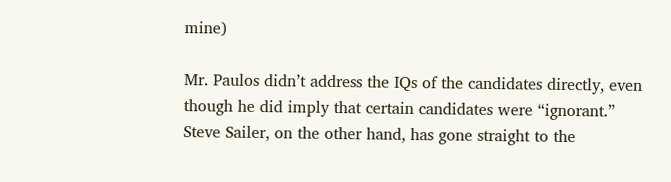mine)

Mr. Paulos didn’t address the IQs of the candidates directly, even though he did imply that certain candidates were “ignorant.” Steve Sailer, on the other hand, has gone straight to the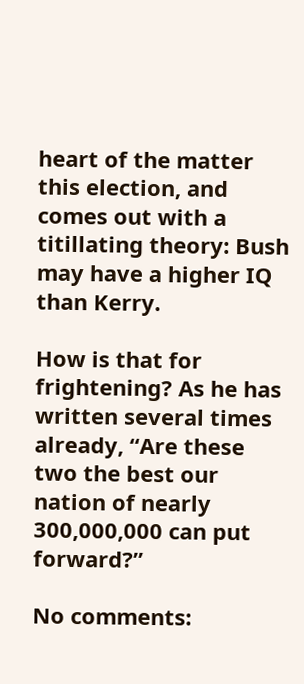heart of the matter this election, and comes out with a titillating theory: Bush may have a higher IQ than Kerry.

How is that for frightening? As he has written several times already, “Are these two the best our nation of nearly 300,000,000 can put forward?”

No comments: